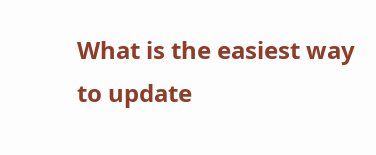What is the easiest way to update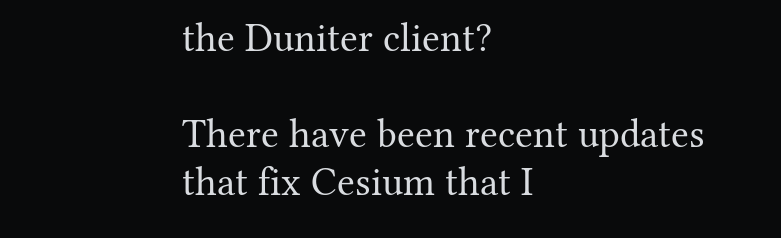the Duniter client?

There have been recent updates that fix Cesium that I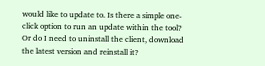would like to update to. Is there a simple one-click option to run an update within the tool? Or do I need to uninstall the client, download the latest version and reinstall it?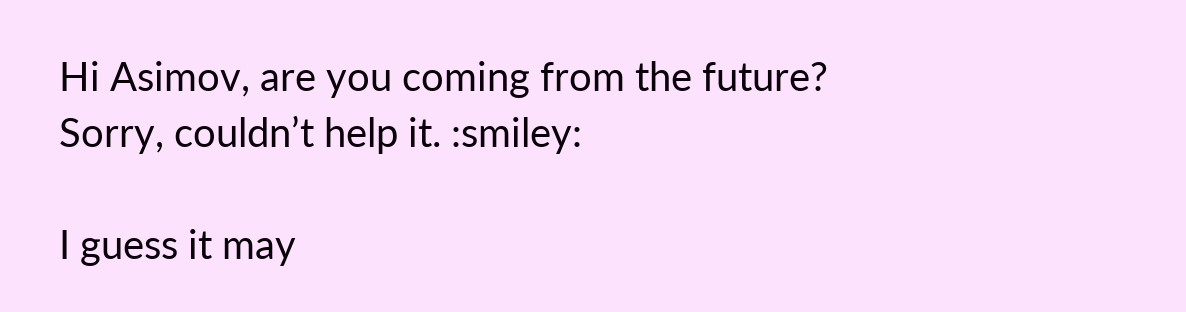Hi Asimov, are you coming from the future? Sorry, couldn’t help it. :smiley:

I guess it may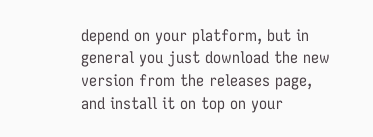depend on your platform, but in general you just download the new version from the releases page, and install it on top on your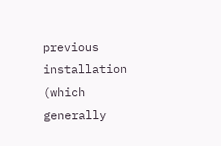previous installation (which generally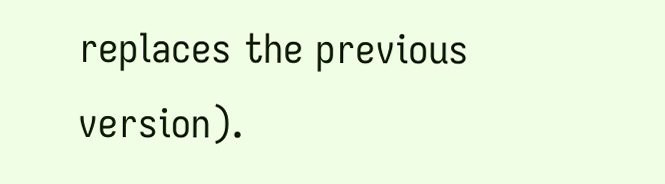replaces the previous version).